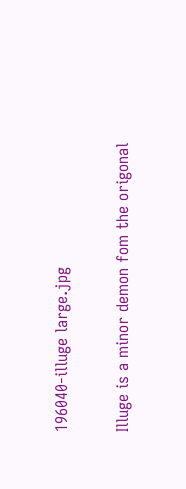196040-illuge large.jpg

Illuge is a minor demon fom the origonal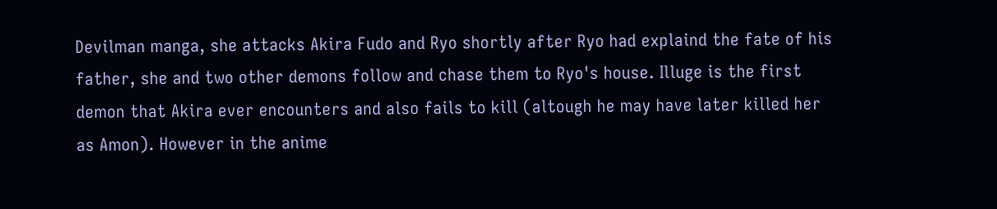Devilman manga, she attacks Akira Fudo and Ryo shortly after Ryo had explaind the fate of his father, she and two other demons follow and chase them to Ryo's house. Illuge is the first demon that Akira ever encounters and also fails to kill (altough he may have later killed her as Amon). However in the anime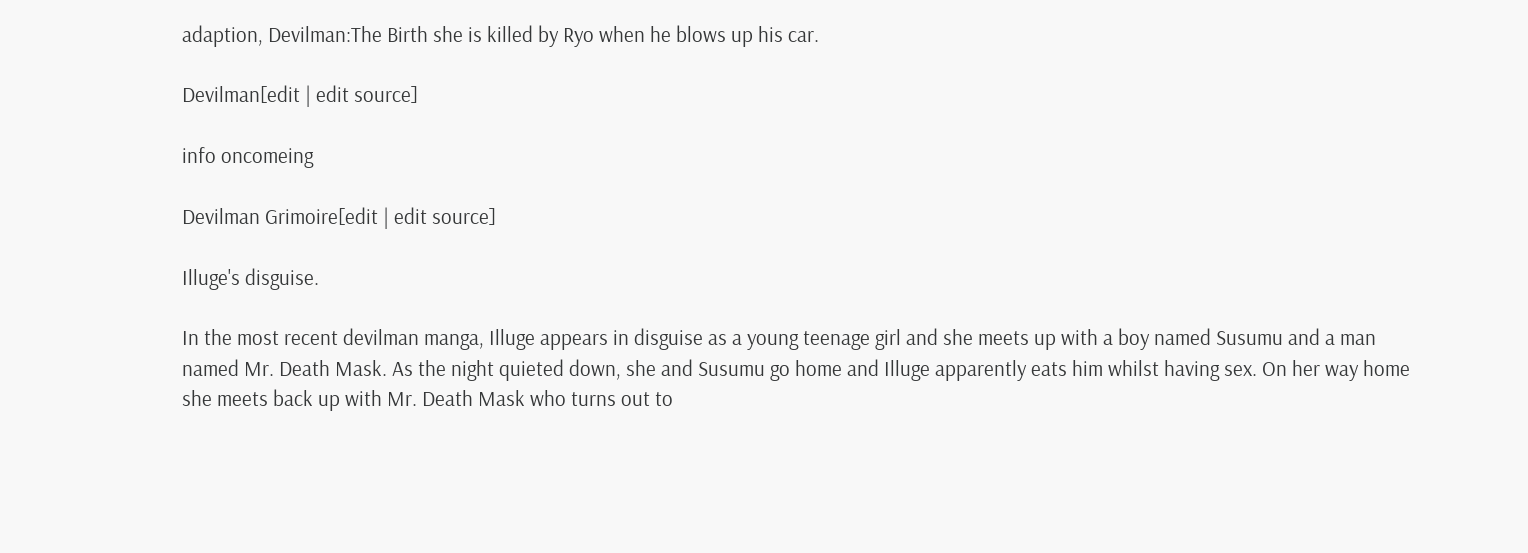adaption, Devilman:The Birth she is killed by Ryo when he blows up his car.

Devilman[edit | edit source]

info oncomeing

Devilman Grimoire[edit | edit source]

Illuge's disguise.

In the most recent devilman manga, Illuge appears in disguise as a young teenage girl and she meets up with a boy named Susumu and a man named Mr. Death Mask. As the night quieted down, she and Susumu go home and Illuge apparently eats him whilst having sex. On her way home she meets back up with Mr. Death Mask who turns out to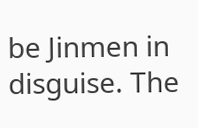be Jinmen in disguise. The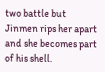two battle but Jinmen rips her apart and she becomes part of his shell.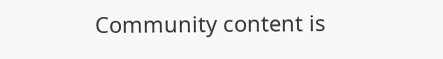Community content is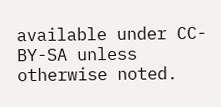available under CC-BY-SA unless otherwise noted.